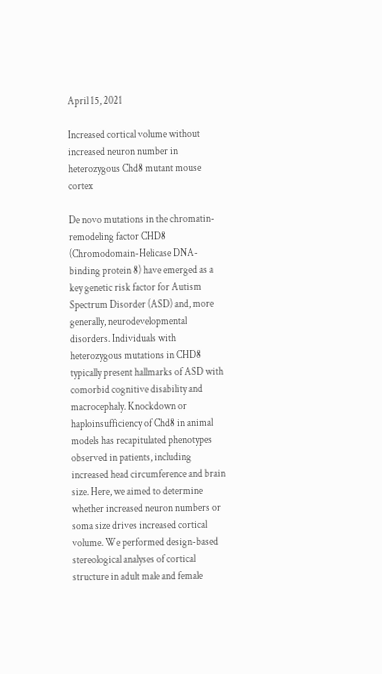April 15, 2021

Increased cortical volume without increased neuron number in heterozygous Chd8 mutant mouse cortex

De novo mutations in the chromatin-remodeling factor CHD8 (Chromodomain-Helicase DNA-binding protein 8) have emerged as a key genetic risk factor for Autism Spectrum Disorder (ASD) and, more generally, neurodevelopmental disorders. Individuals with heterozygous mutations in CHD8 typically present hallmarks of ASD with comorbid cognitive disability and macrocephaly. Knockdown or haploinsufficiency of Chd8 in animal models has recapitulated phenotypes observed in patients, including increased head circumference and brain size. Here, we aimed to determine whether increased neuron numbers or soma size drives increased cortical volume. We performed design-based stereological analyses of cortical structure in adult male and female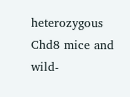heterozygous Chd8 mice and wild-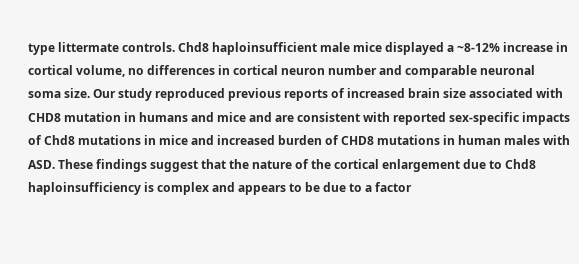type littermate controls. Chd8 haploinsufficient male mice displayed a ~8-12% increase in cortical volume, no differences in cortical neuron number and comparable neuronal soma size. Our study reproduced previous reports of increased brain size associated with CHD8 mutation in humans and mice and are consistent with reported sex-specific impacts of Chd8 mutations in mice and increased burden of CHD8 mutations in human males with ASD. These findings suggest that the nature of the cortical enlargement due to Chd8 haploinsufficiency is complex and appears to be due to a factor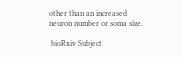other than an increased neuron number or soma size.

 bioRxiv Subject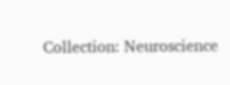Collection: Neuroscience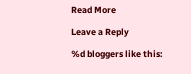Read More

Leave a Reply

%d bloggers like this: